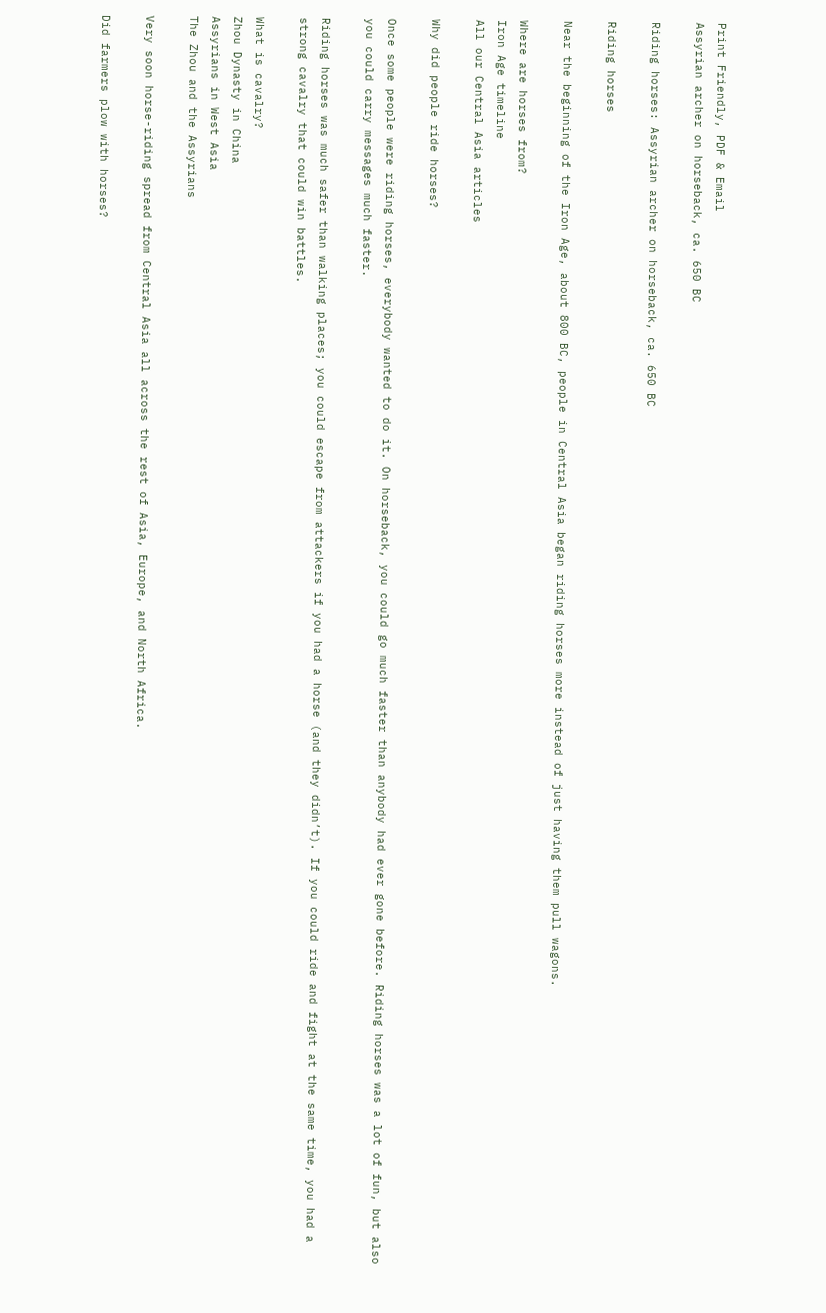Print Friendly, PDF & Email
Assyrian archer on horseback, ca. 650 BC

Riding horses: Assyrian archer on horseback, ca. 650 BC

Riding horses

Near the beginning of the Iron Age, about 800 BC, people in Central Asia began riding horses more instead of just having them pull wagons.

Where are horses from?
Iron Age timeline
All our Central Asia articles

Why did people ride horses?

Once some people were riding horses, everybody wanted to do it. On horseback, you could go much faster than anybody had ever gone before. Riding horses was a lot of fun, but also you could carry messages much faster.

Riding horses was much safer than walking places; you could escape from attackers if you had a horse (and they didn’t). If you could ride and fight at the same time, you had a strong cavalry that could win battles.

What is cavalry?
Zhou Dynasty in China
Assyrians in West Asia
The Zhou and the Assyrians

Very soon horse-riding spread from Central Asia all across the rest of Asia, Europe, and North Africa.

Did farmers plow with horses?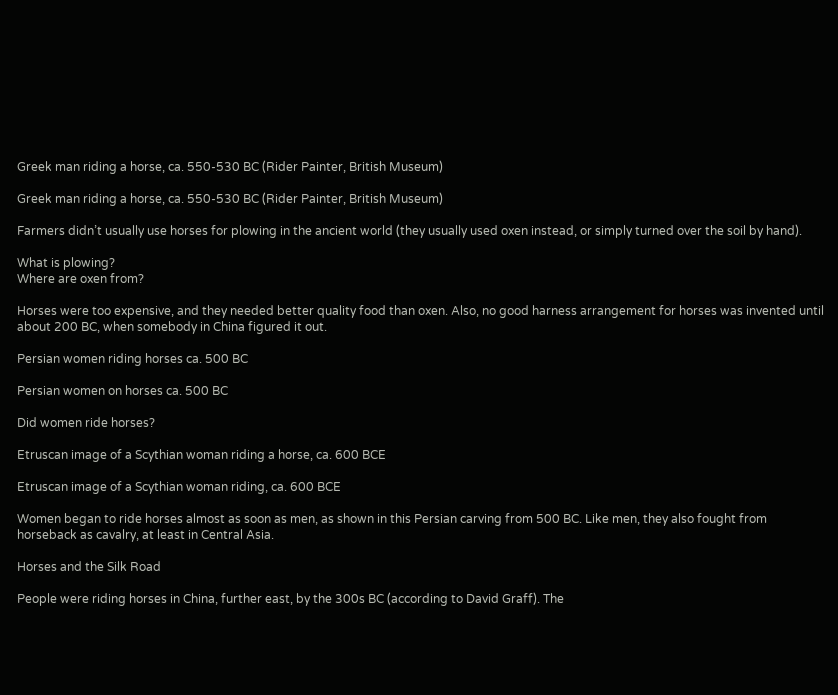Greek man riding a horse, ca. 550-530 BC (Rider Painter, British Museum)

Greek man riding a horse, ca. 550-530 BC (Rider Painter, British Museum)

Farmers didn’t usually use horses for plowing in the ancient world (they usually used oxen instead, or simply turned over the soil by hand).

What is plowing?
Where are oxen from?

Horses were too expensive, and they needed better quality food than oxen. Also, no good harness arrangement for horses was invented until about 200 BC, when somebody in China figured it out.

Persian women riding horses ca. 500 BC

Persian women on horses ca. 500 BC

Did women ride horses?

Etruscan image of a Scythian woman riding a horse, ca. 600 BCE

Etruscan image of a Scythian woman riding, ca. 600 BCE

Women began to ride horses almost as soon as men, as shown in this Persian carving from 500 BC. Like men, they also fought from horseback as cavalry, at least in Central Asia.

Horses and the Silk Road

People were riding horses in China, further east, by the 300s BC (according to David Graff). The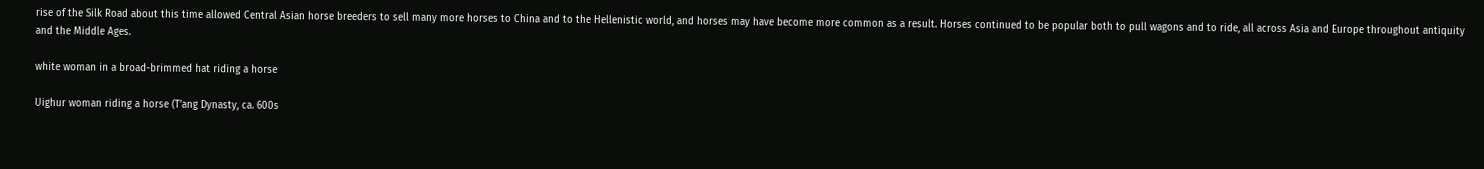rise of the Silk Road about this time allowed Central Asian horse breeders to sell many more horses to China and to the Hellenistic world, and horses may have become more common as a result. Horses continued to be popular both to pull wagons and to ride, all across Asia and Europe throughout antiquity and the Middle Ages.

white woman in a broad-brimmed hat riding a horse

Uighur woman riding a horse (T’ang Dynasty, ca. 600s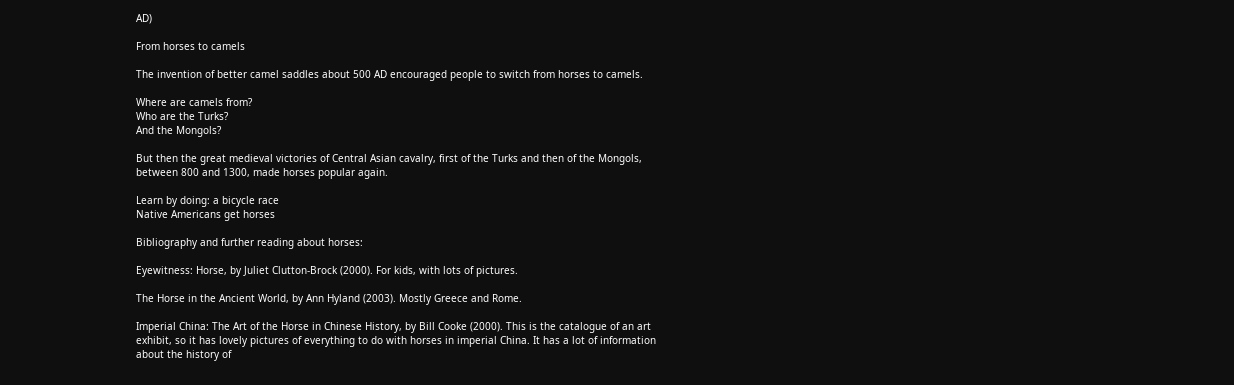AD)

From horses to camels

The invention of better camel saddles about 500 AD encouraged people to switch from horses to camels.

Where are camels from?
Who are the Turks?
And the Mongols?

But then the great medieval victories of Central Asian cavalry, first of the Turks and then of the Mongols, between 800 and 1300, made horses popular again.

Learn by doing: a bicycle race
Native Americans get horses

Bibliography and further reading about horses:

Eyewitness: Horse, by Juliet Clutton-Brock (2000). For kids, with lots of pictures.

The Horse in the Ancient World, by Ann Hyland (2003). Mostly Greece and Rome.

Imperial China: The Art of the Horse in Chinese History, by Bill Cooke (2000). This is the catalogue of an art exhibit, so it has lovely pictures of everything to do with horses in imperial China. It has a lot of information about the history of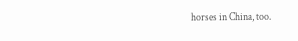horses in China, too.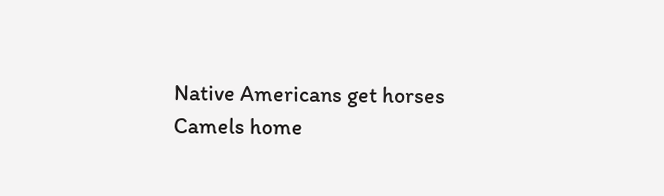Native Americans get horses
Camels home